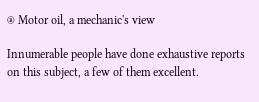® Motor oil, a mechanic's view

Innumerable people have done exhaustive reports on this subject, a few of them excellent.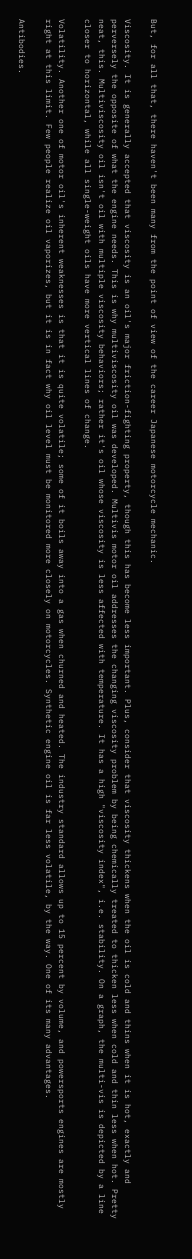But, for all that, there haven't been many from the point of view of the career Japanese motorcycle mechanic.

Viscosity. It is generally accepted that viscosity is an oil's major friction-fighting property, though this has become less important. Plus, consider that viscosity thickens when the oil is cold and thins when it is hot, exactly and perversely the opposite of what the engine needs. This is why multiviscosity oil was developed. Multivis motor oil addresses the changing viscosity problem by being chemically treated to thicken less when cold and thin less when hot. Pretty neat, this. Multiviscosity oil isn't oil with multiple viscosity behaviors; rather it's oil whose viscosity is less affected with temperature. It has a high "viscosity index", i.e. stability. On a graph, the multi-vis is depicted by a line closer to horizontal, while all single-weight oils have more vertical lines of change.

Volatility. Another one of motor oil's inherent weaknesses is that it is quite volatile; some of it boils away into a gas when churned and heated. The industry standard allows up to 15 percent by volume, and powersports engines are mostly right at this limit. Few people realize oil vaporizes, but it is in fact why oil level must be monitored more closely on motorcycles. Synthetic engine oil is far less volatile, by the way. One of its many advantages.

Antibodies.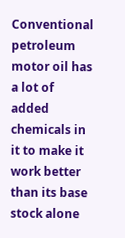Conventional petroleum motor oil has a lot of added chemicals in it to make it work better than its base stock alone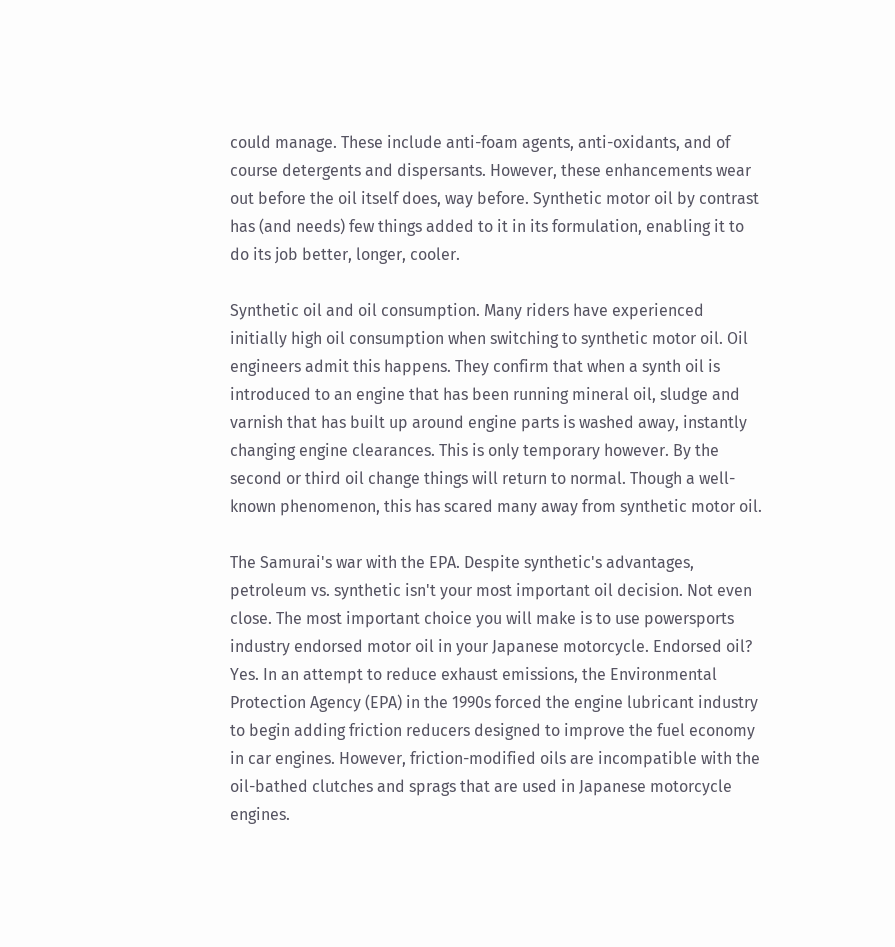could manage. These include anti-foam agents, anti-oxidants, and of course detergents and dispersants. However, these enhancements wear out before the oil itself does, way before. Synthetic motor oil by contrast has (and needs) few things added to it in its formulation, enabling it to do its job better, longer, cooler.

Synthetic oil and oil consumption. Many riders have experienced initially high oil consumption when switching to synthetic motor oil. Oil engineers admit this happens. They confirm that when a synth oil is introduced to an engine that has been running mineral oil, sludge and varnish that has built up around engine parts is washed away, instantly changing engine clearances. This is only temporary however. By the second or third oil change things will return to normal. Though a well-known phenomenon, this has scared many away from synthetic motor oil.

The Samurai's war with the EPA. Despite synthetic's advantages, petroleum vs. synthetic isn't your most important oil decision. Not even close. The most important choice you will make is to use powersports industry endorsed motor oil in your Japanese motorcycle. Endorsed oil? Yes. In an attempt to reduce exhaust emissions, the Environmental Protection Agency (EPA) in the 1990s forced the engine lubricant industry to begin adding friction reducers designed to improve the fuel economy in car engines. However, friction-modified oils are incompatible with the oil-bathed clutches and sprags that are used in Japanese motorcycle engines.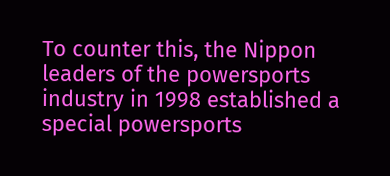To counter this, the Nippon leaders of the powersports industry in 1998 established a special powersports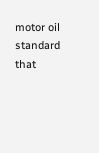motor oil standard that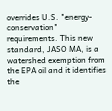overrides U.S. "energy-conservation" requirements. This new standard, JASO MA, is a watershed exemption from the EPA oil and it identifies the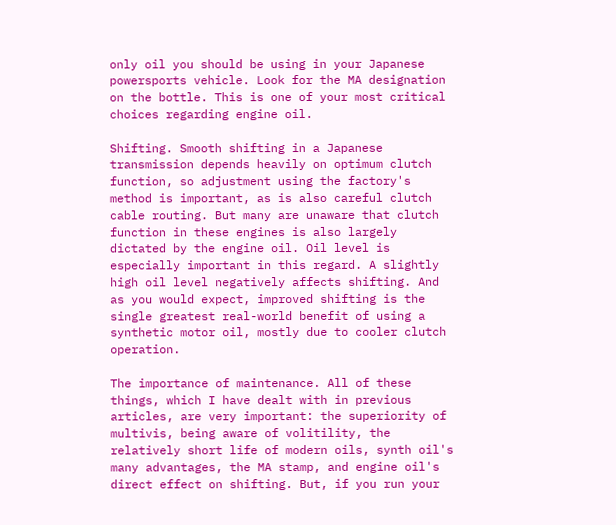only oil you should be using in your Japanese powersports vehicle. Look for the MA designation on the bottle. This is one of your most critical choices regarding engine oil.

Shifting. Smooth shifting in a Japanese transmission depends heavily on optimum clutch function, so adjustment using the factory's method is important, as is also careful clutch cable routing. But many are unaware that clutch function in these engines is also largely dictated by the engine oil. Oil level is especially important in this regard. A slightly high oil level negatively affects shifting. And as you would expect, improved shifting is the single greatest real-world benefit of using a synthetic motor oil, mostly due to cooler clutch operation.

The importance of maintenance. All of these things, which I have dealt with in previous articles, are very important: the superiority of multivis, being aware of volitility, the relatively short life of modern oils, synth oil's many advantages, the MA stamp, and engine oil's direct effect on shifting. But, if you run your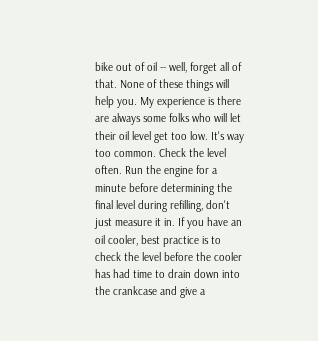bike out of oil -- well, forget all of that. None of these things will help you. My experience is there are always some folks who will let their oil level get too low. It's way too common. Check the level often. Run the engine for a minute before determining the final level during refilling, don't just measure it in. If you have an oil cooler, best practice is to check the level before the cooler has had time to drain down into the crankcase and give a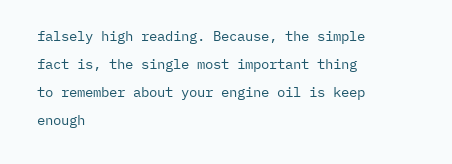falsely high reading. Because, the simple fact is, the single most important thing to remember about your engine oil is keep enough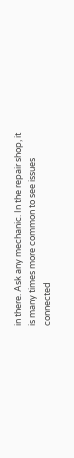in there. Ask any mechanic. In the repair shop, it is many times more common to see issues connected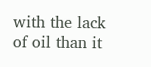with the lack of oil than it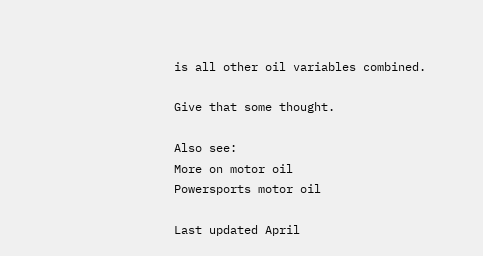is all other oil variables combined.

Give that some thought.

Also see:
More on motor oil
Powersports motor oil

Last updated April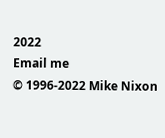2022
Email me
© 1996-2022 Mike Nixon